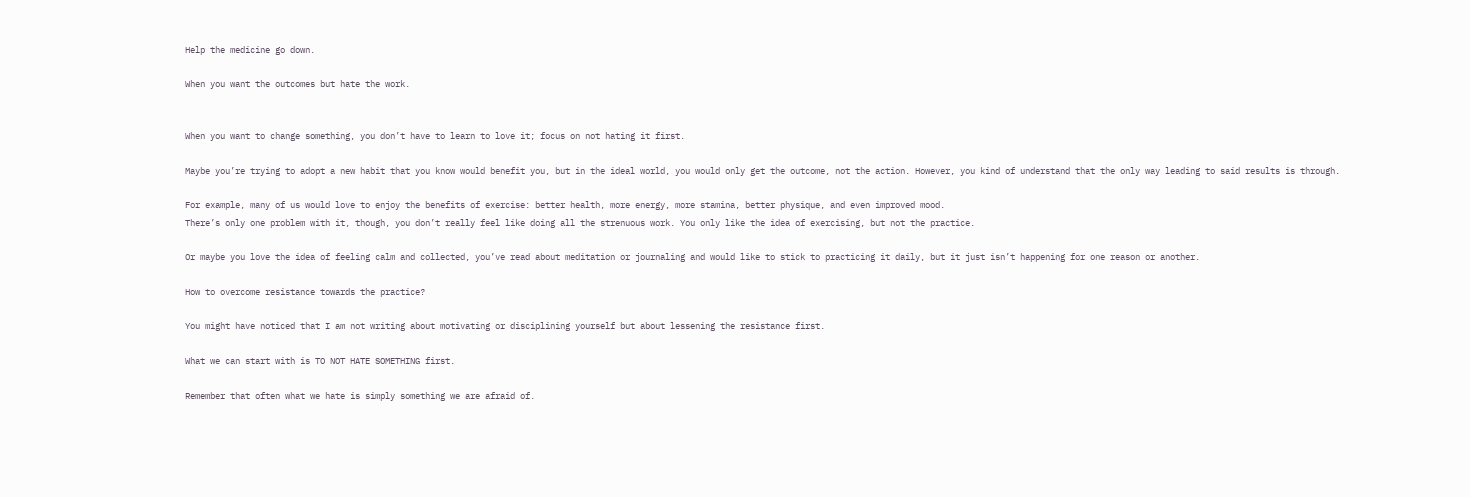Help the medicine go down.

When you want the outcomes but hate the work.


When you want to change something, you don’t have to learn to love it; focus on not hating it first.

Maybe you’re trying to adopt a new habit that you know would benefit you, but in the ideal world, you would only get the outcome, not the action. However, you kind of understand that the only way leading to said results is through.

For example, many of us would love to enjoy the benefits of exercise: better health, more energy, more stamina, better physique, and even improved mood.
There’s only one problem with it, though, you don’t really feel like doing all the strenuous work. You only like the idea of exercising, but not the practice.

Or maybe you love the idea of feeling calm and collected, you’ve read about meditation or journaling and would like to stick to practicing it daily, but it just isn’t happening for one reason or another.

How to overcome resistance towards the practice?

You might have noticed that I am not writing about motivating or disciplining yourself but about lessening the resistance first.

What we can start with is TO NOT HATE SOMETHING first.

Remember that often what we hate is simply something we are afraid of.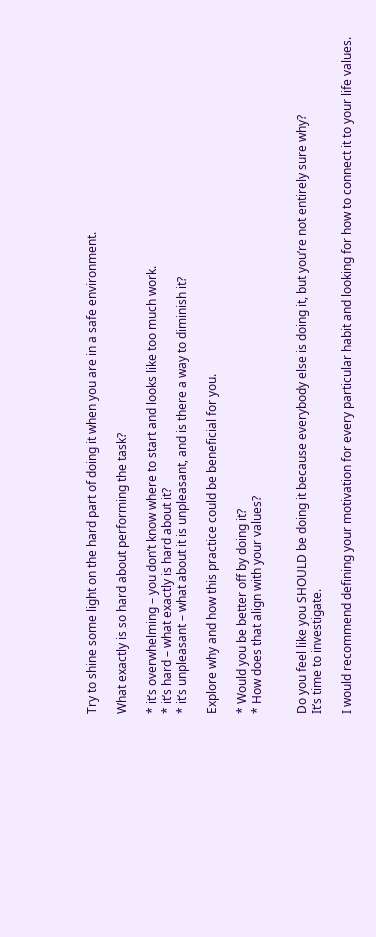Try to shine some light on the hard part of doing it when you are in a safe environment.

What exactly is so hard about performing the task?

* it’s overwhelming – you don’t know where to start and looks like too much work.
* it’s hard – what exactly is hard about it?
* it’s unpleasant – what about it is unpleasant, and is there a way to diminish it?

Explore why and how this practice could be beneficial for you.

* Would you be better off by doing it?
* How does that align with your values?


Do you feel like you SHOULD be doing it because everybody else is doing it, but you’re not entirely sure why?
It’s time to investigate.

I would recommend defining your motivation for every particular habit and looking for how to connect it to your life values.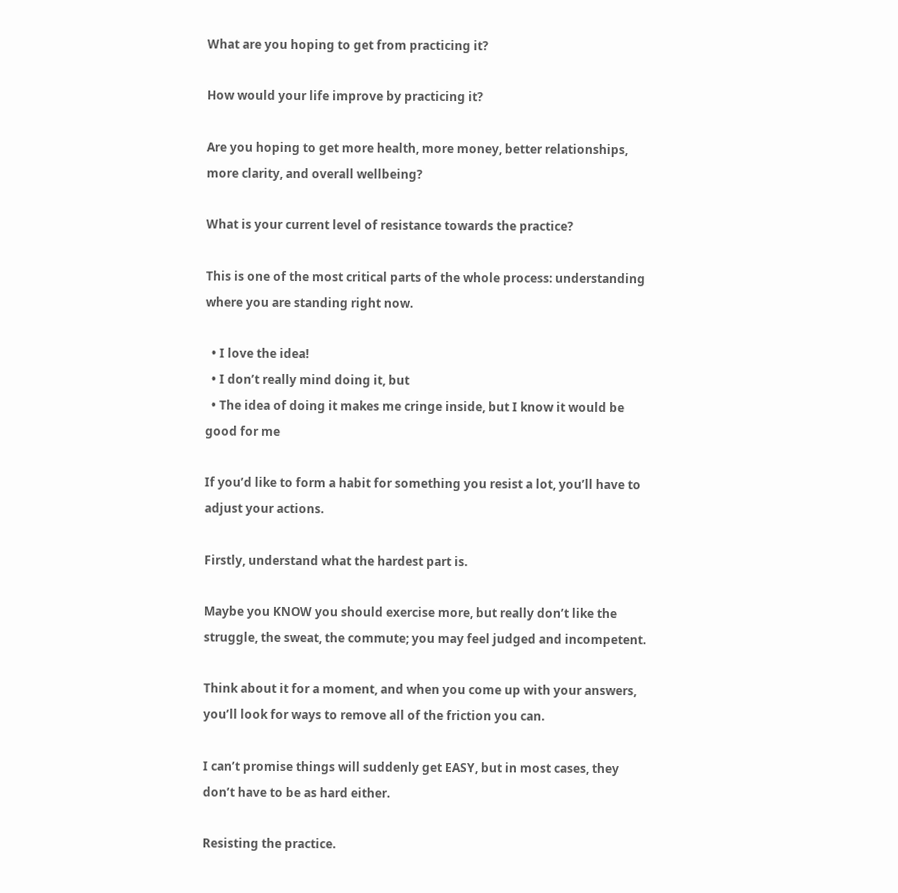What are you hoping to get from practicing it?

How would your life improve by practicing it?

Are you hoping to get more health, more money, better relationships, more clarity, and overall wellbeing?

What is your current level of resistance towards the practice?

This is one of the most critical parts of the whole process: understanding where you are standing right now.

  • I love the idea!
  • I don’t really mind doing it, but
  • The idea of doing it makes me cringe inside, but I know it would be good for me

If you’d like to form a habit for something you resist a lot, you’ll have to adjust your actions.

Firstly, understand what the hardest part is.

Maybe you KNOW you should exercise more, but really don’t like the struggle, the sweat, the commute; you may feel judged and incompetent.

Think about it for a moment, and when you come up with your answers, you’ll look for ways to remove all of the friction you can.

I can’t promise things will suddenly get EASY, but in most cases, they don’t have to be as hard either.

Resisting the practice.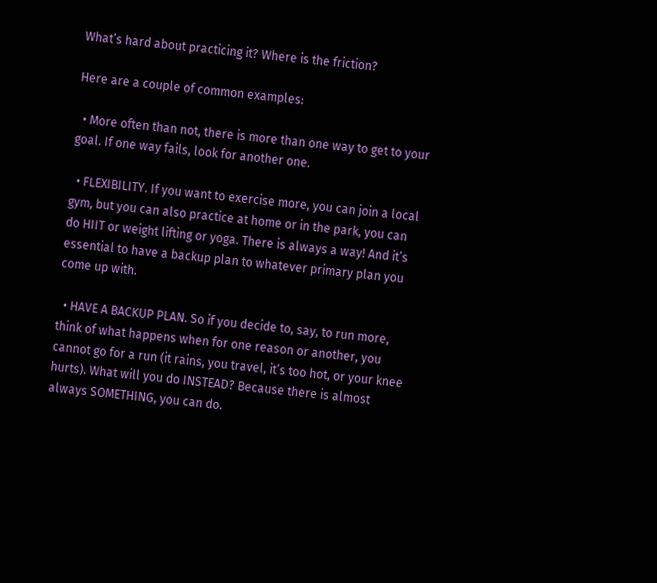What’s hard about practicing it? Where is the friction?

Here are a couple of common examples:

  • More often than not, there is more than one way to get to your goal. If one way fails, look for another one.

  • FLEXIBILITY. If you want to exercise more, you can join a local gym, but you can also practice at home or in the park, you can do HIIT or weight lifting or yoga. There is always a way! And it’s essential to have a backup plan to whatever primary plan you come up with.

  • HAVE A BACKUP PLAN. So if you decide to, say, to run more, think of what happens when for one reason or another, you cannot go for a run (it rains, you travel, it’s too hot, or your knee hurts). What will you do INSTEAD? Because there is almost always SOMETHING, you can do.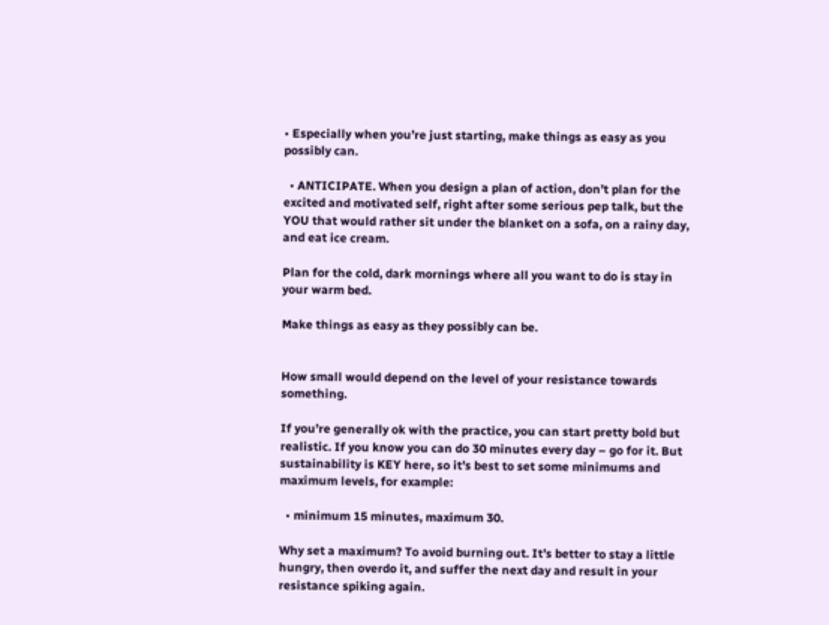• Especially when you’re just starting, make things as easy as you possibly can.

  • ANTICIPATE. When you design a plan of action, don’t plan for the excited and motivated self, right after some serious pep talk, but the YOU that would rather sit under the blanket on a sofa, on a rainy day, and eat ice cream.

Plan for the cold, dark mornings where all you want to do is stay in your warm bed.

Make things as easy as they possibly can be.


How small would depend on the level of your resistance towards something.

If you’re generally ok with the practice, you can start pretty bold but realistic. If you know you can do 30 minutes every day – go for it. But sustainability is KEY here, so it’s best to set some minimums and maximum levels, for example:

  • minimum 15 minutes, maximum 30.

Why set a maximum? To avoid burning out. It’s better to stay a little hungry, then overdo it, and suffer the next day and result in your resistance spiking again.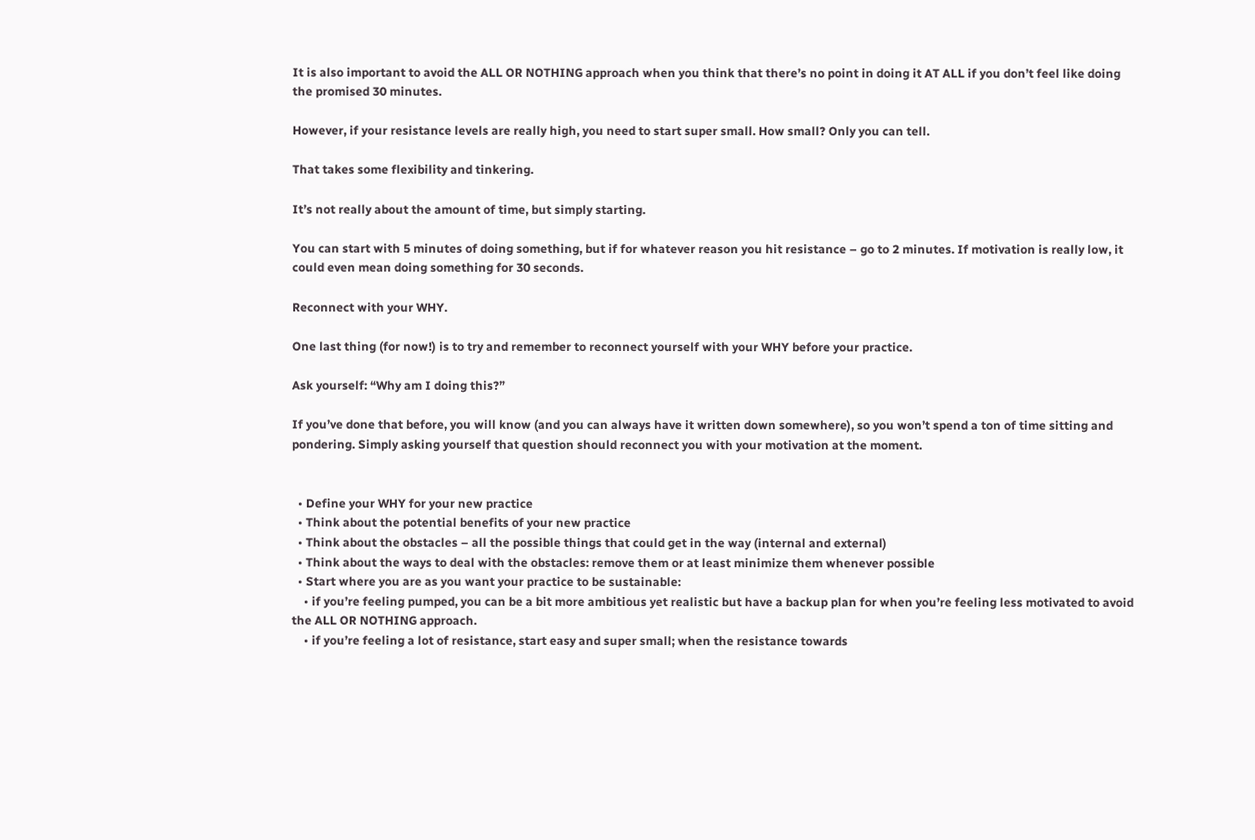It is also important to avoid the ALL OR NOTHING approach when you think that there’s no point in doing it AT ALL if you don’t feel like doing the promised 30 minutes.

However, if your resistance levels are really high, you need to start super small. How small? Only you can tell.

That takes some flexibility and tinkering.

It’s not really about the amount of time, but simply starting.

You can start with 5 minutes of doing something, but if for whatever reason you hit resistance – go to 2 minutes. If motivation is really low, it could even mean doing something for 30 seconds.

Reconnect with your WHY.

One last thing (for now!) is to try and remember to reconnect yourself with your WHY before your practice.

Ask yourself: “Why am I doing this?”

If you’ve done that before, you will know (and you can always have it written down somewhere), so you won’t spend a ton of time sitting and pondering. Simply asking yourself that question should reconnect you with your motivation at the moment.


  • Define your WHY for your new practice
  • Think about the potential benefits of your new practice
  • Think about the obstacles – all the possible things that could get in the way (internal and external)
  • Think about the ways to deal with the obstacles: remove them or at least minimize them whenever possible
  • Start where you are as you want your practice to be sustainable:
    • if you’re feeling pumped, you can be a bit more ambitious yet realistic but have a backup plan for when you’re feeling less motivated to avoid the ALL OR NOTHING approach.
    • if you’re feeling a lot of resistance, start easy and super small; when the resistance towards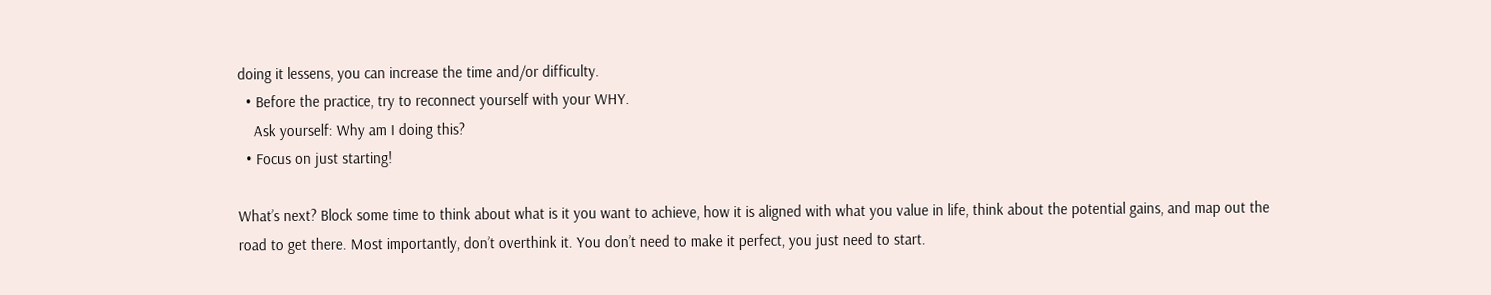doing it lessens, you can increase the time and/or difficulty.
  • Before the practice, try to reconnect yourself with your WHY.
    Ask yourself: Why am I doing this?
  • Focus on just starting!

What’s next? Block some time to think about what is it you want to achieve, how it is aligned with what you value in life, think about the potential gains, and map out the road to get there. Most importantly, don’t overthink it. You don’t need to make it perfect, you just need to start.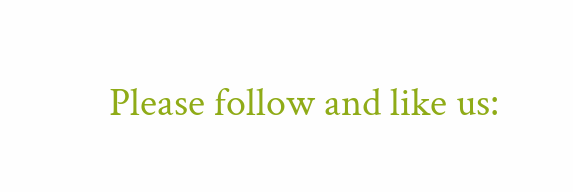Please follow and like us: